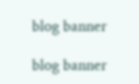blog banner

blog banner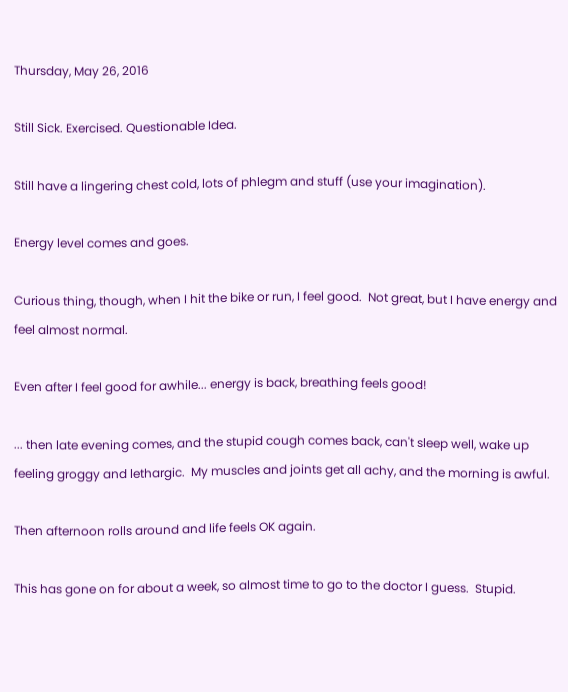Thursday, May 26, 2016

Still Sick. Exercised. Questionable Idea.

Still have a lingering chest cold, lots of phlegm and stuff (use your imagination).

Energy level comes and goes.

Curious thing, though, when I hit the bike or run, I feel good.  Not great, but I have energy and feel almost normal.

Even after I feel good for awhile... energy is back, breathing feels good!

... then late evening comes, and the stupid cough comes back, can't sleep well, wake up feeling groggy and lethargic.  My muscles and joints get all achy, and the morning is awful.

Then afternoon rolls around and life feels OK again.

This has gone on for about a week, so almost time to go to the doctor I guess.  Stupid.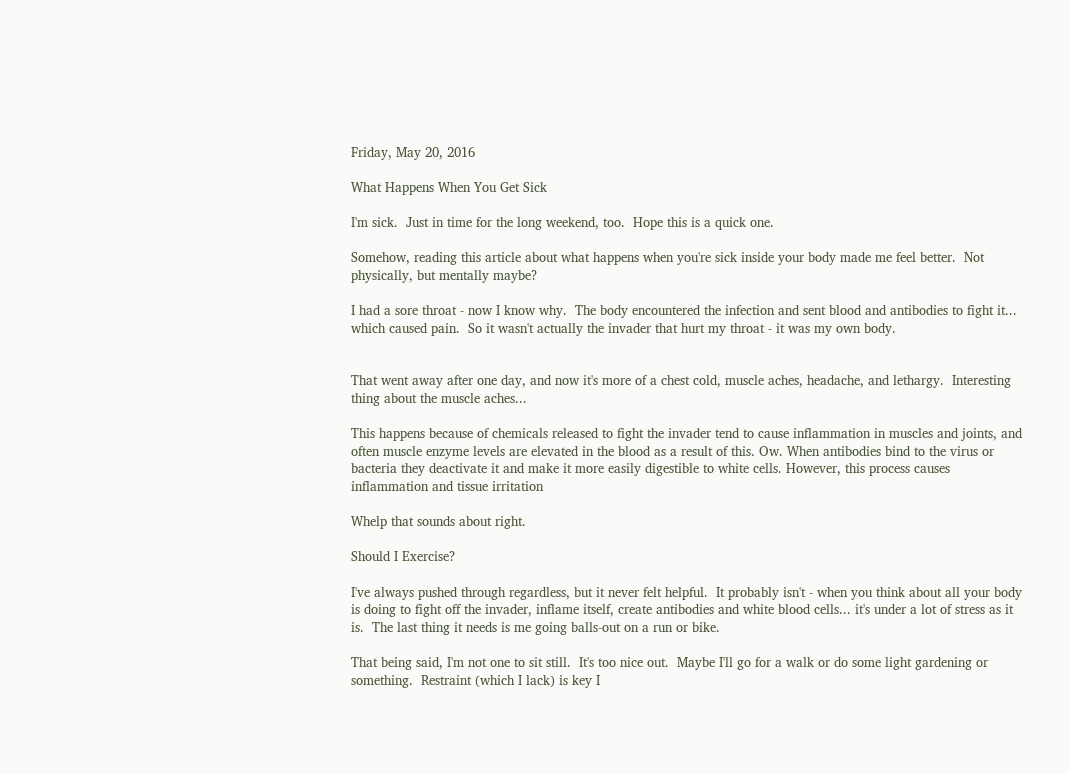Friday, May 20, 2016

What Happens When You Get Sick

I'm sick.  Just in time for the long weekend, too.  Hope this is a quick one.

Somehow, reading this article about what happens when you're sick inside your body made me feel better.  Not physically, but mentally maybe?

I had a sore throat - now I know why.  The body encountered the infection and sent blood and antibodies to fight it... which caused pain.  So it wasn't actually the invader that hurt my throat - it was my own body.


That went away after one day, and now it's more of a chest cold, muscle aches, headache, and lethargy.  Interesting thing about the muscle aches...

This happens because of chemicals released to fight the invader tend to cause inflammation in muscles and joints, and often muscle enzyme levels are elevated in the blood as a result of this. Ow. When antibodies bind to the virus or bacteria they deactivate it and make it more easily digestible to white cells. However, this process causes inflammation and tissue irritation

Whelp that sounds about right.

Should I Exercise?

I've always pushed through regardless, but it never felt helpful.  It probably isn't - when you think about all your body is doing to fight off the invader, inflame itself, create antibodies and white blood cells... it's under a lot of stress as it is.  The last thing it needs is me going balls-out on a run or bike.

That being said, I'm not one to sit still.  It's too nice out.  Maybe I'll go for a walk or do some light gardening or something.  Restraint (which I lack) is key I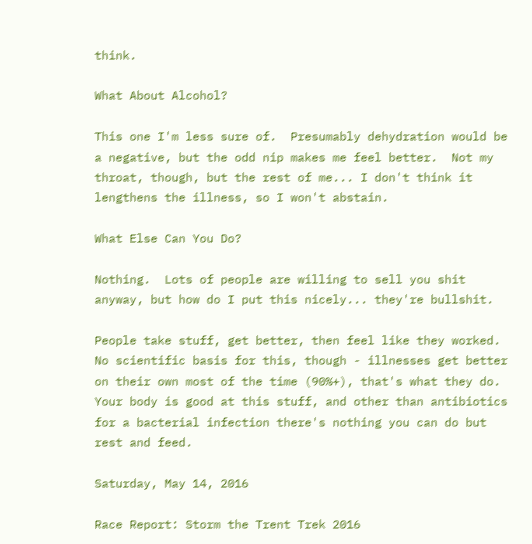think.

What About Alcohol?

This one I'm less sure of.  Presumably dehydration would be a negative, but the odd nip makes me feel better.  Not my throat, though, but the rest of me... I don't think it lengthens the illness, so I won't abstain.

What Else Can You Do?

Nothing.  Lots of people are willing to sell you shit anyway, but how do I put this nicely... they're bullshit.

People take stuff, get better, then feel like they worked.  No scientific basis for this, though - illnesses get better on their own most of the time (90%+), that's what they do.  Your body is good at this stuff, and other than antibiotics for a bacterial infection there's nothing you can do but rest and feed.

Saturday, May 14, 2016

Race Report: Storm the Trent Trek 2016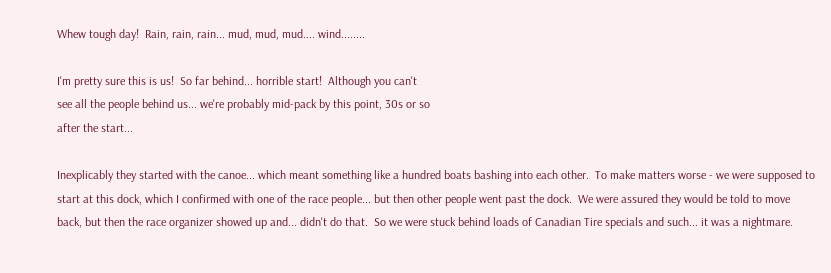Whew tough day!  Rain, rain, rain... mud, mud, mud.... wind........

I'm pretty sure this is us!  So far behind... horrible start!  Although you can't
see all the people behind us... we're probably mid-pack by this point, 30s or so
after the start...

Inexplicably they started with the canoe... which meant something like a hundred boats bashing into each other.  To make matters worse - we were supposed to start at this dock, which I confirmed with one of the race people... but then other people went past the dock.  We were assured they would be told to move back, but then the race organizer showed up and... didn't do that.  So we were stuck behind loads of Canadian Tire specials and such... it was a nightmare.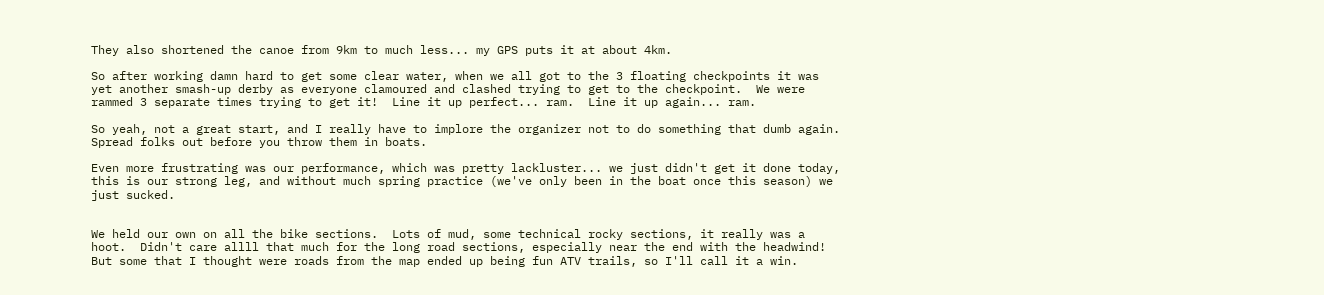They also shortened the canoe from 9km to much less... my GPS puts it at about 4km.

So after working damn hard to get some clear water, when we all got to the 3 floating checkpoints it was yet another smash-up derby as everyone clamoured and clashed trying to get to the checkpoint.  We were rammed 3 separate times trying to get it!  Line it up perfect... ram.  Line it up again... ram.

So yeah, not a great start, and I really have to implore the organizer not to do something that dumb again.  Spread folks out before you throw them in boats.

Even more frustrating was our performance, which was pretty lackluster... we just didn't get it done today, this is our strong leg, and without much spring practice (we've only been in the boat once this season) we just sucked.


We held our own on all the bike sections.  Lots of mud, some technical rocky sections, it really was a hoot.  Didn't care allll that much for the long road sections, especially near the end with the headwind!  But some that I thought were roads from the map ended up being fun ATV trails, so I'll call it a win.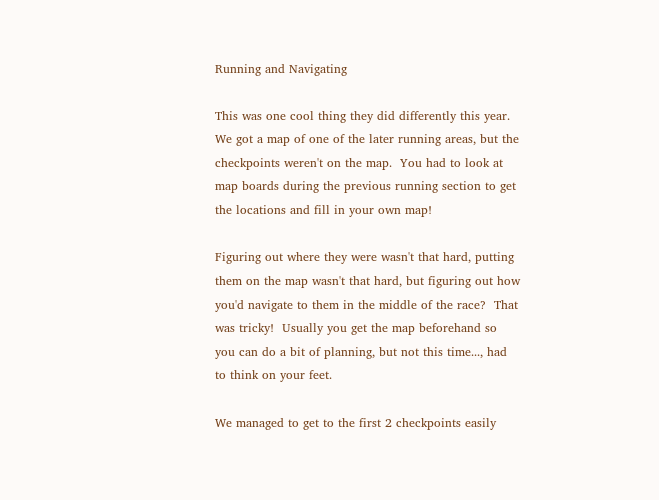Running and Navigating

This was one cool thing they did differently this year.  We got a map of one of the later running areas, but the checkpoints weren't on the map.  You had to look at map boards during the previous running section to get the locations and fill in your own map!

Figuring out where they were wasn't that hard, putting them on the map wasn't that hard, but figuring out how you'd navigate to them in the middle of the race?  That was tricky!  Usually you get the map beforehand so you can do a bit of planning, but not this time..., had to think on your feet.

We managed to get to the first 2 checkpoints easily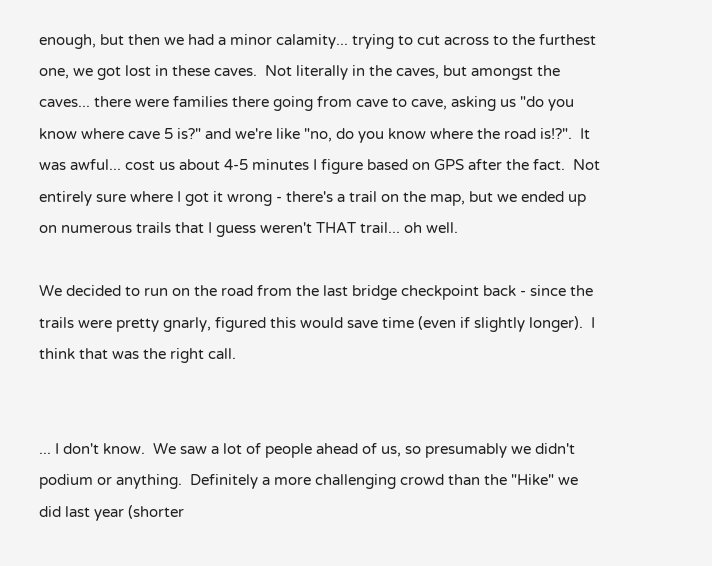enough, but then we had a minor calamity... trying to cut across to the furthest one, we got lost in these caves.  Not literally in the caves, but amongst the caves... there were families there going from cave to cave, asking us "do you know where cave 5 is?" and we're like "no, do you know where the road is!?".  It was awful... cost us about 4-5 minutes I figure based on GPS after the fact.  Not entirely sure where I got it wrong - there's a trail on the map, but we ended up on numerous trails that I guess weren't THAT trail... oh well.

We decided to run on the road from the last bridge checkpoint back - since the trails were pretty gnarly, figured this would save time (even if slightly longer).  I think that was the right call.


... I don't know.  We saw a lot of people ahead of us, so presumably we didn't podium or anything.  Definitely a more challenging crowd than the "Hike" we did last year (shorter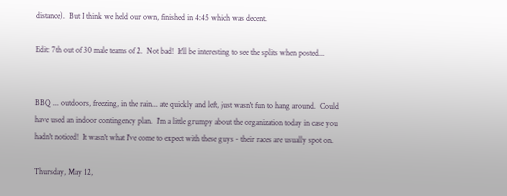distance).  But I think we held our own, finished in 4:45 which was decent.

Edit: 7th out of 30 male teams of 2.  Not bad!  It'll be interesting to see the splits when posted...


BBQ ... outdoors, freezing, in the rain... ate quickly and left, just wasn't fun to hang around.  Could have used an indoor contingency plan.  I'm a little grumpy about the organization today in case you hadn't noticed!  It wasn't what I've come to expect with these guys - their races are usually spot on.

Thursday, May 12,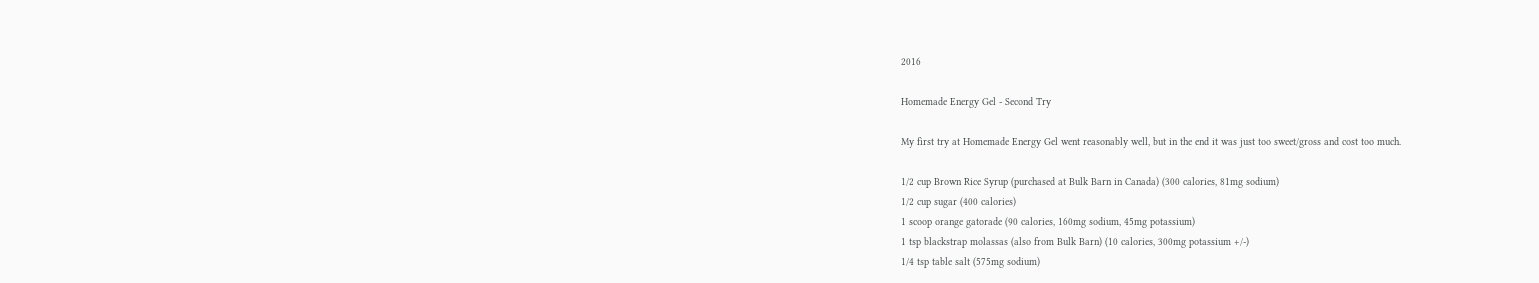2016

Homemade Energy Gel - Second Try

My first try at Homemade Energy Gel went reasonably well, but in the end it was just too sweet/gross and cost too much.

1/2 cup Brown Rice Syrup (purchased at Bulk Barn in Canada) (300 calories, 81mg sodium)
1/2 cup sugar (400 calories)
1 scoop orange gatorade (90 calories, 160mg sodium, 45mg potassium)
1 tsp blackstrap molassas (also from Bulk Barn) (10 calories, 300mg potassium +/-)
1/4 tsp table salt (575mg sodium)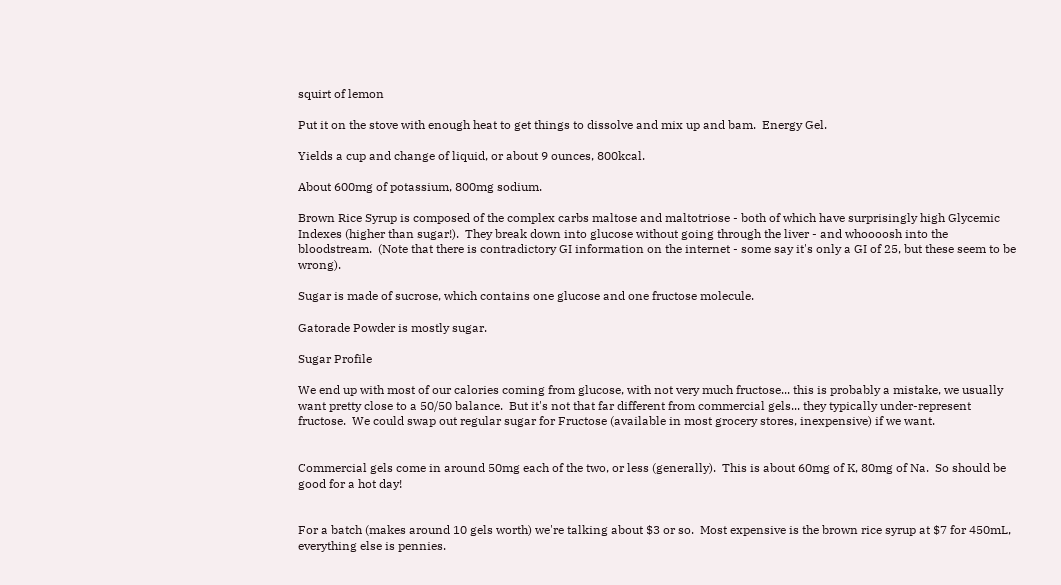squirt of lemon

Put it on the stove with enough heat to get things to dissolve and mix up and bam.  Energy Gel.

Yields a cup and change of liquid, or about 9 ounces, 800kcal.

About 600mg of potassium, 800mg sodium.

Brown Rice Syrup is composed of the complex carbs maltose and maltotriose - both of which have surprisingly high Glycemic Indexes (higher than sugar!).  They break down into glucose without going through the liver - and whoooosh into the bloodstream.  (Note that there is contradictory GI information on the internet - some say it's only a GI of 25, but these seem to be wrong).

Sugar is made of sucrose, which contains one glucose and one fructose molecule.

Gatorade Powder is mostly sugar.

Sugar Profile

We end up with most of our calories coming from glucose, with not very much fructose... this is probably a mistake, we usually want pretty close to a 50/50 balance.  But it's not that far different from commercial gels... they typically under-represent fructose.  We could swap out regular sugar for Fructose (available in most grocery stores, inexpensive) if we want.


Commercial gels come in around 50mg each of the two, or less (generally).  This is about 60mg of K, 80mg of Na.  So should be good for a hot day!


For a batch (makes around 10 gels worth) we're talking about $3 or so.  Most expensive is the brown rice syrup at $7 for 450mL, everything else is pennies.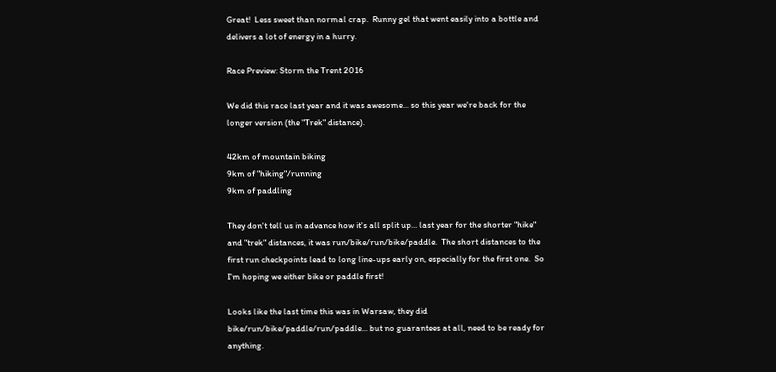Great!  Less sweet than normal crap.  Runny gel that went easily into a bottle and delivers a lot of energy in a hurry.

Race Preview: Storm the Trent 2016

We did this race last year and it was awesome... so this year we're back for the longer version (the "Trek" distance).

42km of mountain biking
9km of "hiking"/running
9km of paddling

They don't tell us in advance how it's all split up... last year for the shorter "hike" and "trek" distances, it was run/bike/run/bike/paddle.  The short distances to the first run checkpoints lead to long line-ups early on, especially for the first one.  So I'm hoping we either bike or paddle first!

Looks like the last time this was in Warsaw, they did bike/run/bike/paddle/run/paddle... but no guarantees at all, need to be ready for anything.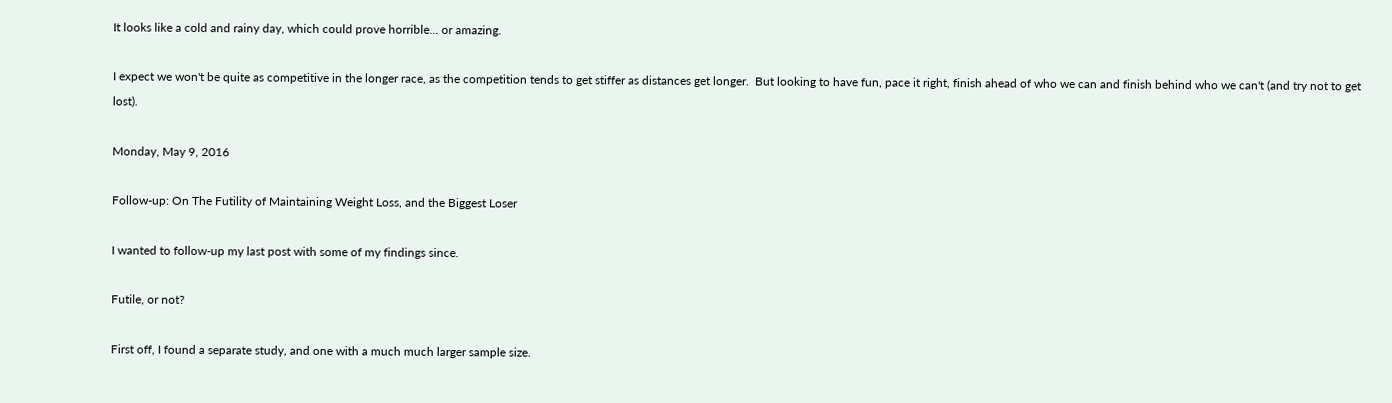It looks like a cold and rainy day, which could prove horrible... or amazing.

I expect we won't be quite as competitive in the longer race, as the competition tends to get stiffer as distances get longer.  But looking to have fun, pace it right, finish ahead of who we can and finish behind who we can't (and try not to get lost).

Monday, May 9, 2016

Follow-up: On The Futility of Maintaining Weight Loss, and the Biggest Loser

I wanted to follow-up my last post with some of my findings since.

Futile, or not?

First off, I found a separate study, and one with a much much larger sample size.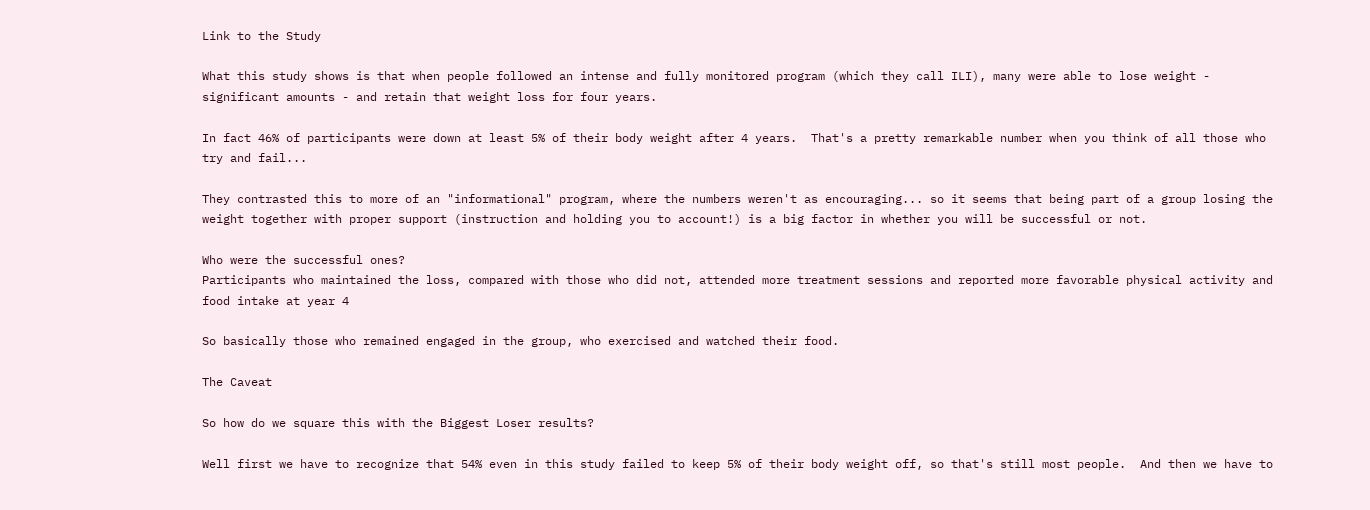Link to the Study

What this study shows is that when people followed an intense and fully monitored program (which they call ILI), many were able to lose weight - significant amounts - and retain that weight loss for four years.

In fact 46% of participants were down at least 5% of their body weight after 4 years.  That's a pretty remarkable number when you think of all those who try and fail...

They contrasted this to more of an "informational" program, where the numbers weren't as encouraging... so it seems that being part of a group losing the weight together with proper support (instruction and holding you to account!) is a big factor in whether you will be successful or not.

Who were the successful ones?
Participants who maintained the loss, compared with those who did not, attended more treatment sessions and reported more favorable physical activity and food intake at year 4

So basically those who remained engaged in the group, who exercised and watched their food.

The Caveat

So how do we square this with the Biggest Loser results?

Well first we have to recognize that 54% even in this study failed to keep 5% of their body weight off, so that's still most people.  And then we have to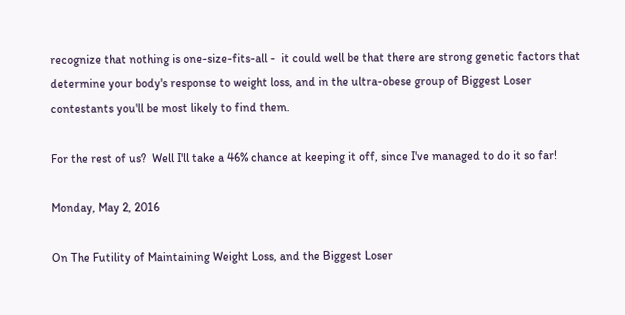recognize that nothing is one-size-fits-all -  it could well be that there are strong genetic factors that determine your body's response to weight loss, and in the ultra-obese group of Biggest Loser contestants you'll be most likely to find them.

For the rest of us?  Well I'll take a 46% chance at keeping it off, since I've managed to do it so far!

Monday, May 2, 2016

On The Futility of Maintaining Weight Loss, and the Biggest Loser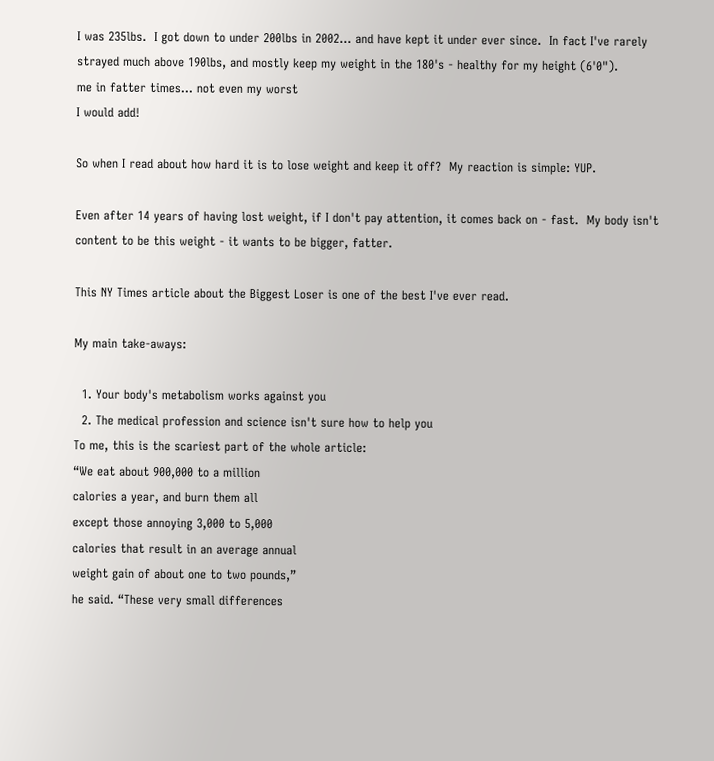I was 235lbs.  I got down to under 200lbs in 2002... and have kept it under ever since.  In fact I've rarely strayed much above 190lbs, and mostly keep my weight in the 180's - healthy for my height (6'0").
me in fatter times... not even my worst
I would add!

So when I read about how hard it is to lose weight and keep it off?  My reaction is simple: YUP.

Even after 14 years of having lost weight, if I don't pay attention, it comes back on - fast.  My body isn't content to be this weight - it wants to be bigger, fatter.

This NY Times article about the Biggest Loser is one of the best I've ever read.

My main take-aways:

  1. Your body's metabolism works against you
  2. The medical profession and science isn't sure how to help you
To me, this is the scariest part of the whole article:
“We eat about 900,000 to a million
calories a year, and burn them all
except those annoying 3,000 to 5,000
calories that result in an average annual
weight gain of about one to two pounds,”
he said. “These very small differences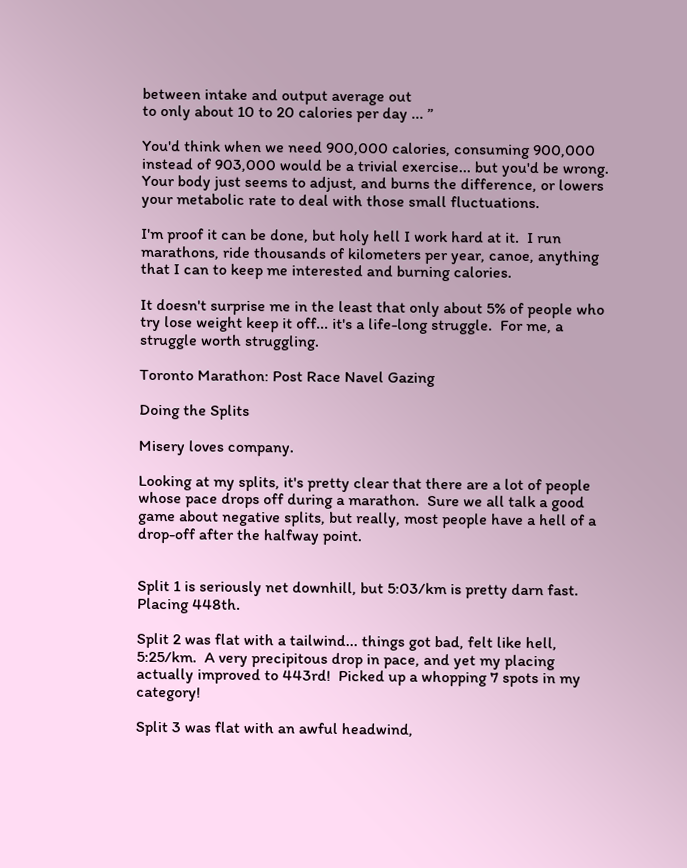between intake and output average out
to only about 10 to 20 calories per day ... ”

You'd think when we need 900,000 calories, consuming 900,000 instead of 903,000 would be a trivial exercise... but you'd be wrong.  Your body just seems to adjust, and burns the difference, or lowers your metabolic rate to deal with those small fluctuations.

I'm proof it can be done, but holy hell I work hard at it.  I run marathons, ride thousands of kilometers per year, canoe, anything that I can to keep me interested and burning calories.

It doesn't surprise me in the least that only about 5% of people who try lose weight keep it off... it's a life-long struggle.  For me, a struggle worth struggling.

Toronto Marathon: Post Race Navel Gazing

Doing the Splits

Misery loves company.

Looking at my splits, it's pretty clear that there are a lot of people whose pace drops off during a marathon.  Sure we all talk a good game about negative splits, but really, most people have a hell of a drop-off after the halfway point.


Split 1 is seriously net downhill, but 5:03/km is pretty darn fast.  Placing 448th.

Split 2 was flat with a tailwind... things got bad, felt like hell, 5:25/km.  A very precipitous drop in pace, and yet my placing actually improved to 443rd!  Picked up a whopping 7 spots in my category!

Split 3 was flat with an awful headwind,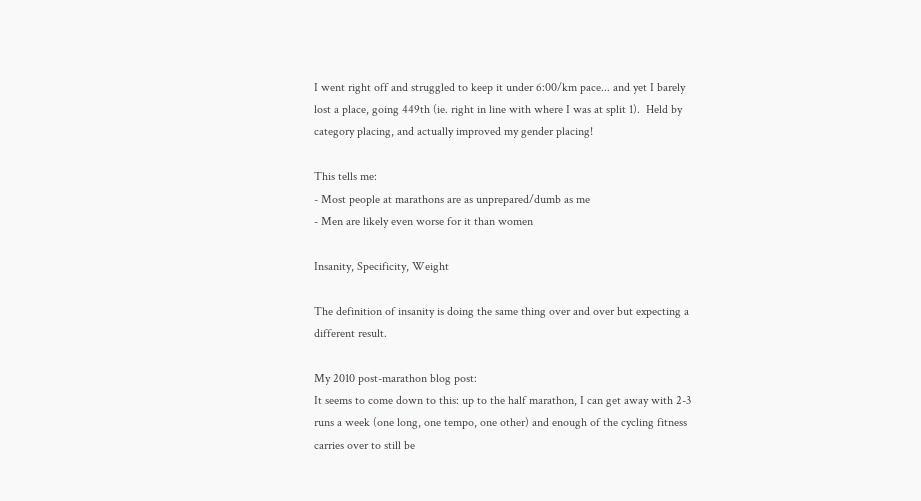I went right off and struggled to keep it under 6:00/km pace... and yet I barely lost a place, going 449th (ie. right in line with where I was at split 1).  Held by category placing, and actually improved my gender placing!

This tells me:
- Most people at marathons are as unprepared/dumb as me
- Men are likely even worse for it than women

Insanity, Specificity, Weight

The definition of insanity is doing the same thing over and over but expecting a different result.

My 2010 post-marathon blog post:
It seems to come down to this: up to the half marathon, I can get away with 2-3 runs a week (one long, one tempo, one other) and enough of the cycling fitness carries over to still be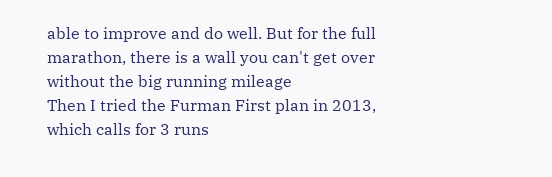able to improve and do well. But for the full marathon, there is a wall you can't get over without the big running mileage
Then I tried the Furman First plan in 2013, which calls for 3 runs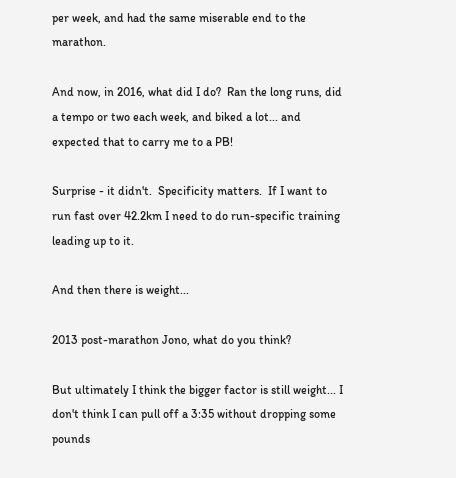per week, and had the same miserable end to the marathon.

And now, in 2016, what did I do?  Ran the long runs, did a tempo or two each week, and biked a lot... and expected that to carry me to a PB!

Surprise - it didn't.  Specificity matters.  If I want to run fast over 42.2km I need to do run-specific training leading up to it.

And then there is weight...

2013 post-marathon Jono, what do you think?

But ultimately I think the bigger factor is still weight... I don't think I can pull off a 3:35 without dropping some pounds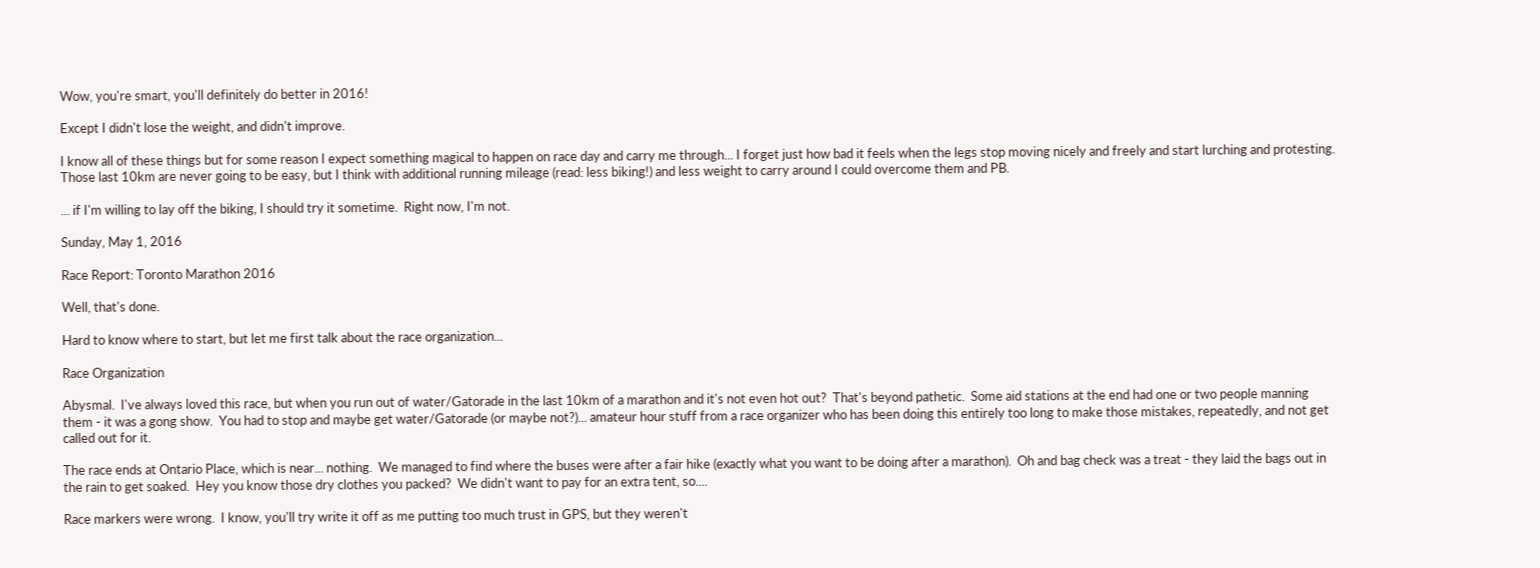Wow, you're smart, you'll definitely do better in 2016!

Except I didn't lose the weight, and didn't improve.

I know all of these things but for some reason I expect something magical to happen on race day and carry me through... I forget just how bad it feels when the legs stop moving nicely and freely and start lurching and protesting.  Those last 10km are never going to be easy, but I think with additional running mileage (read: less biking!) and less weight to carry around I could overcome them and PB.

... if I'm willing to lay off the biking, I should try it sometime.  Right now, I'm not.

Sunday, May 1, 2016

Race Report: Toronto Marathon 2016

Well, that's done.

Hard to know where to start, but let me first talk about the race organization...

Race Organization

Abysmal.  I've always loved this race, but when you run out of water/Gatorade in the last 10km of a marathon and it's not even hot out?  That's beyond pathetic.  Some aid stations at the end had one or two people manning them - it was a gong show.  You had to stop and maybe get water/Gatorade (or maybe not?)... amateur hour stuff from a race organizer who has been doing this entirely too long to make those mistakes, repeatedly, and not get called out for it.

The race ends at Ontario Place, which is near... nothing.  We managed to find where the buses were after a fair hike (exactly what you want to be doing after a marathon).  Oh and bag check was a treat - they laid the bags out in the rain to get soaked.  Hey you know those dry clothes you packed?  We didn't want to pay for an extra tent, so....

Race markers were wrong.  I know, you'll try write it off as me putting too much trust in GPS, but they weren't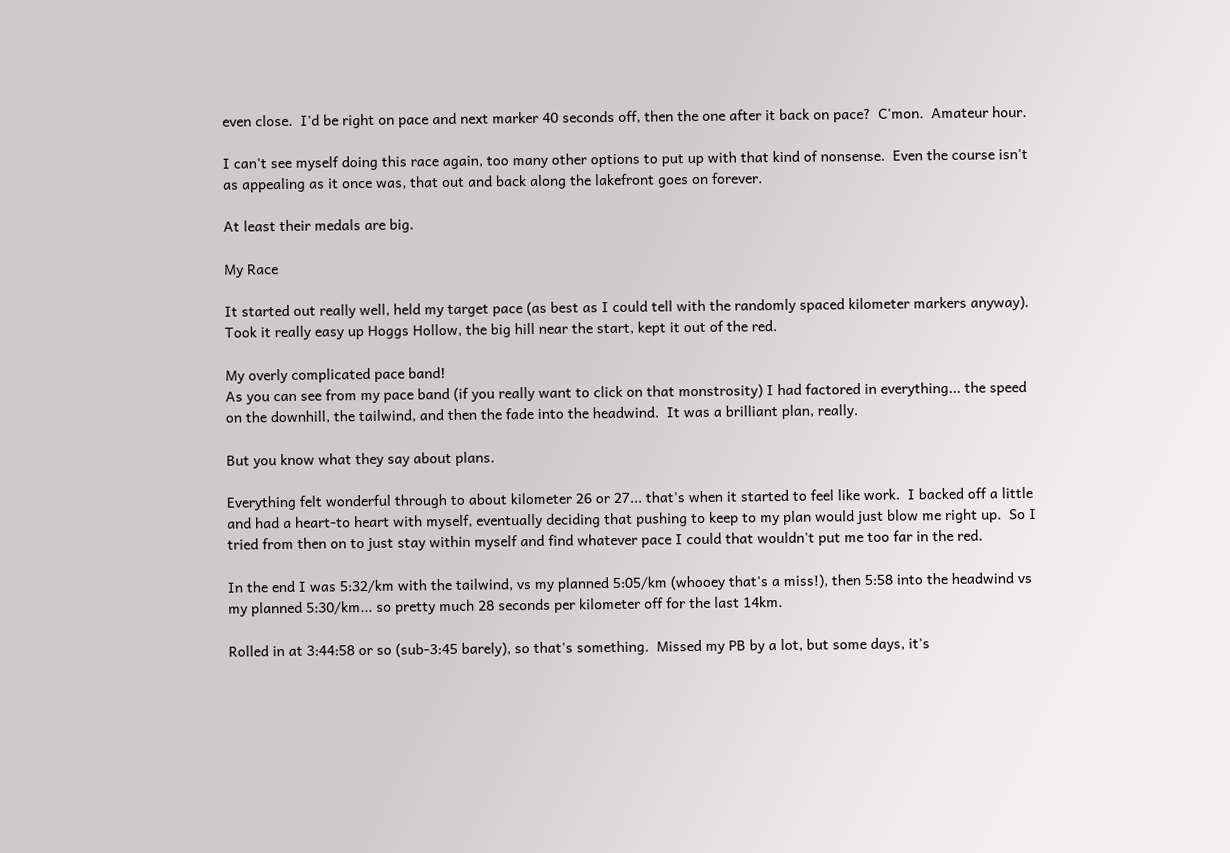even close.  I'd be right on pace and next marker 40 seconds off, then the one after it back on pace?  C'mon.  Amateur hour.

I can't see myself doing this race again, too many other options to put up with that kind of nonsense.  Even the course isn't as appealing as it once was, that out and back along the lakefront goes on forever.

At least their medals are big.

My Race

It started out really well, held my target pace (as best as I could tell with the randomly spaced kilometer markers anyway).  Took it really easy up Hoggs Hollow, the big hill near the start, kept it out of the red.

My overly complicated pace band!
As you can see from my pace band (if you really want to click on that monstrosity) I had factored in everything... the speed on the downhill, the tailwind, and then the fade into the headwind.  It was a brilliant plan, really.

But you know what they say about plans.

Everything felt wonderful through to about kilometer 26 or 27... that's when it started to feel like work.  I backed off a little and had a heart-to heart with myself, eventually deciding that pushing to keep to my plan would just blow me right up.  So I tried from then on to just stay within myself and find whatever pace I could that wouldn't put me too far in the red.

In the end I was 5:32/km with the tailwind, vs my planned 5:05/km (whooey that's a miss!), then 5:58 into the headwind vs my planned 5:30/km... so pretty much 28 seconds per kilometer off for the last 14km.

Rolled in at 3:44:58 or so (sub-3:45 barely), so that's something.  Missed my PB by a lot, but some days, it's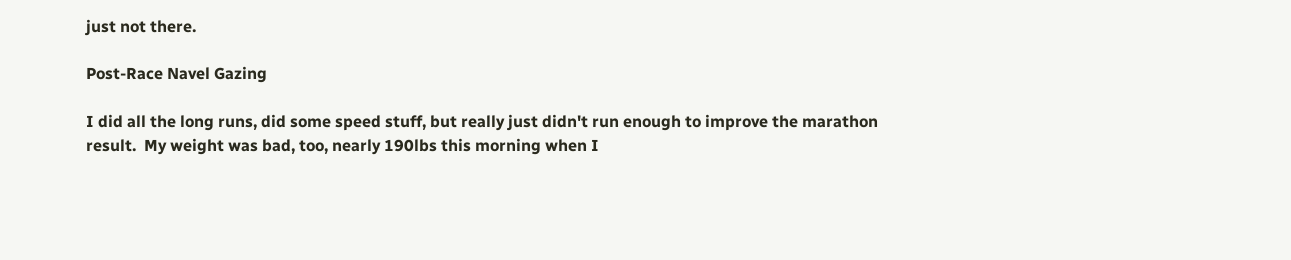just not there.

Post-Race Navel Gazing

I did all the long runs, did some speed stuff, but really just didn't run enough to improve the marathon result.  My weight was bad, too, nearly 190lbs this morning when I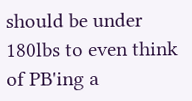should be under 180lbs to even think of PB'ing a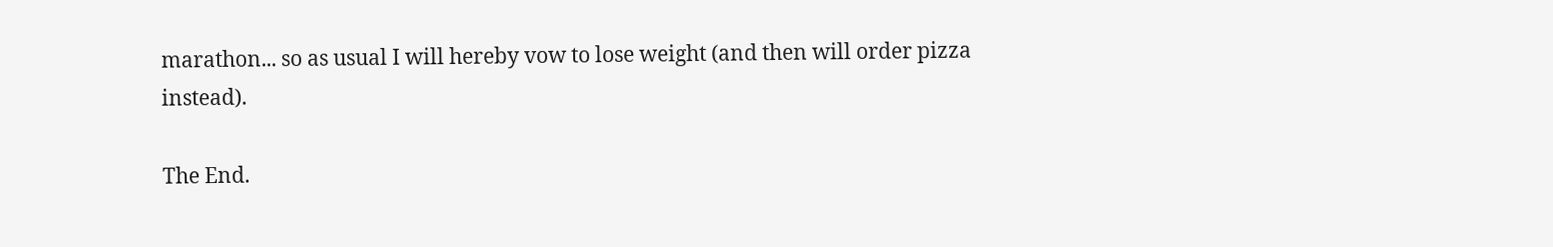marathon... so as usual I will hereby vow to lose weight (and then will order pizza instead).

The End.